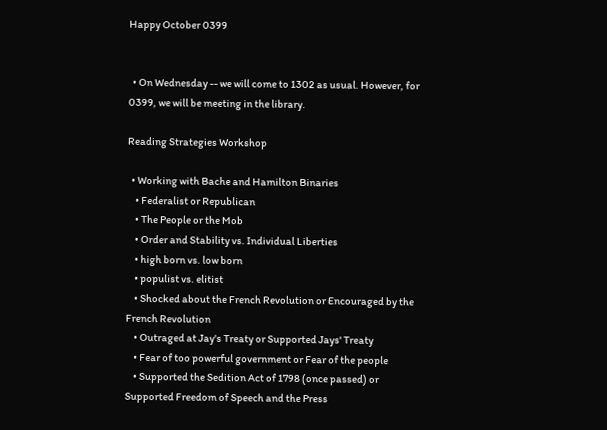Happy October 0399


  • On Wednesday -- we will come to 1302 as usual. However, for 0399, we will be meeting in the library.

Reading Strategies Workshop

  • Working with Bache and Hamilton Binaries
    • Federalist or Republican
    • The People or the Mob
    • Order and Stability vs. Individual Liberties
    • high born vs. low born
    • populist vs. elitist
    • Shocked about the French Revolution or Encouraged by the French Revolution
    • Outraged at Jay's Treaty or Supported Jays' Treaty
    • Fear of too powerful government or Fear of the people
    • Supported the Sedition Act of 1798 (once passed) or Supported Freedom of Speech and the Press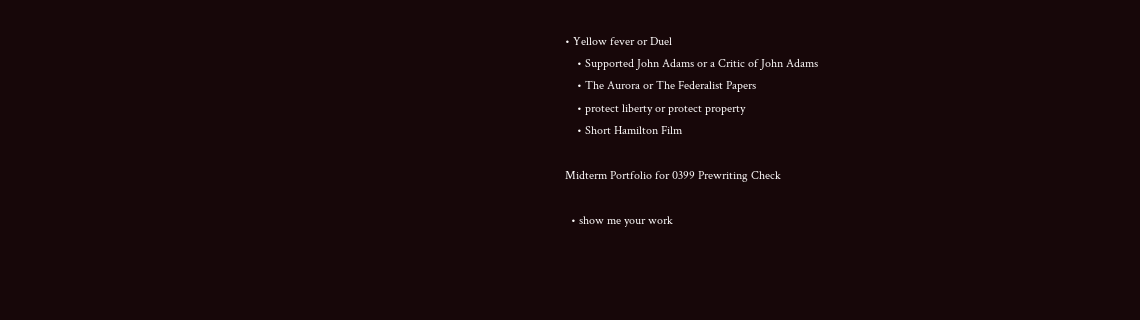• Yellow fever or Duel
    • Supported John Adams or a Critic of John Adams
    • The Aurora or The Federalist Papers
    • protect liberty or protect property
    • Short Hamilton Film

Midterm Portfolio for 0399 Prewriting Check

  • show me your work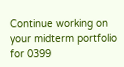Continue working on your midterm portfolio for 0399